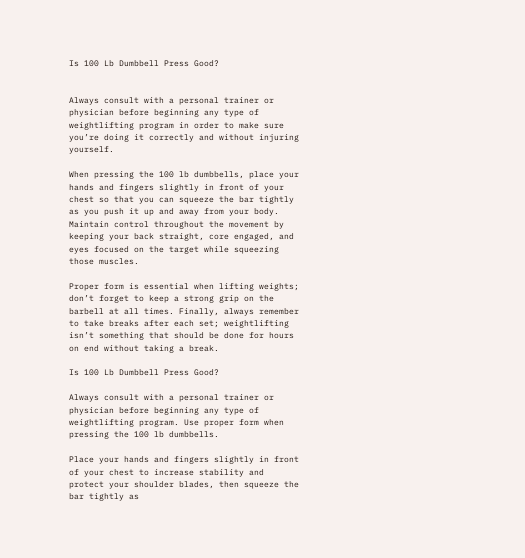Is 100 Lb Dumbbell Press Good?


Always consult with a personal trainer or physician before beginning any type of weightlifting program in order to make sure you’re doing it correctly and without injuring yourself.

When pressing the 100 lb dumbbells, place your hands and fingers slightly in front of your chest so that you can squeeze the bar tightly as you push it up and away from your body. Maintain control throughout the movement by keeping your back straight, core engaged, and eyes focused on the target while squeezing those muscles.

Proper form is essential when lifting weights; don’t forget to keep a strong grip on the barbell at all times. Finally, always remember to take breaks after each set; weightlifting isn’t something that should be done for hours on end without taking a break.

Is 100 Lb Dumbbell Press Good?

Always consult with a personal trainer or physician before beginning any type of weightlifting program. Use proper form when pressing the 100 lb dumbbells.

Place your hands and fingers slightly in front of your chest to increase stability and protect your shoulder blades, then squeeze the bar tightly as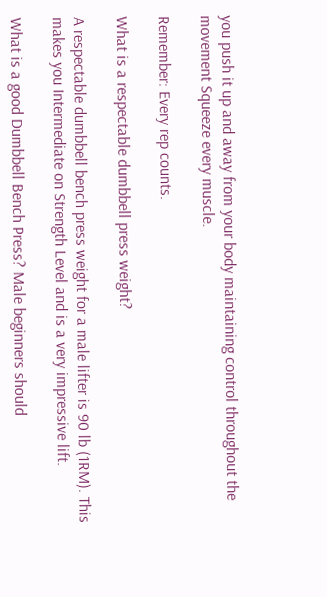you push it up and away from your body maintaining control throughout the movement Squeeze every muscle.

Remember: Every rep counts.

What is a respectable dumbbell press weight?

A respectable dumbbell bench press weight for a male lifter is 90 lb (1RM). This makes you Intermediate on Strength Level and is a very impressive lift.

What is a good Dumbbell Bench Press? Male beginners should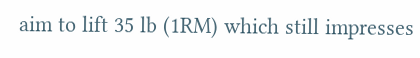aim to lift 35 lb (1RM) which still impresses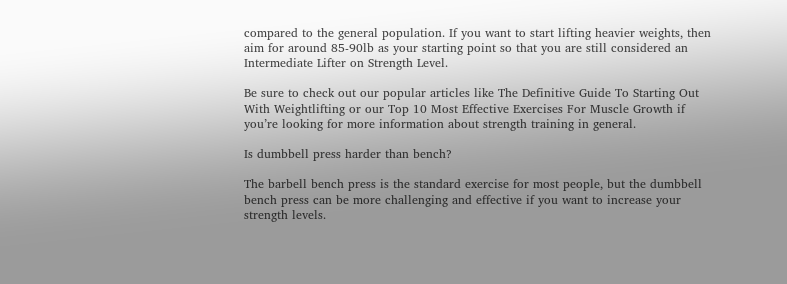compared to the general population. If you want to start lifting heavier weights, then aim for around 85-90lb as your starting point so that you are still considered an Intermediate Lifter on Strength Level.

Be sure to check out our popular articles like The Definitive Guide To Starting Out With Weightlifting or our Top 10 Most Effective Exercises For Muscle Growth if you’re looking for more information about strength training in general.

Is dumbbell press harder than bench?

The barbell bench press is the standard exercise for most people, but the dumbbell bench press can be more challenging and effective if you want to increase your strength levels.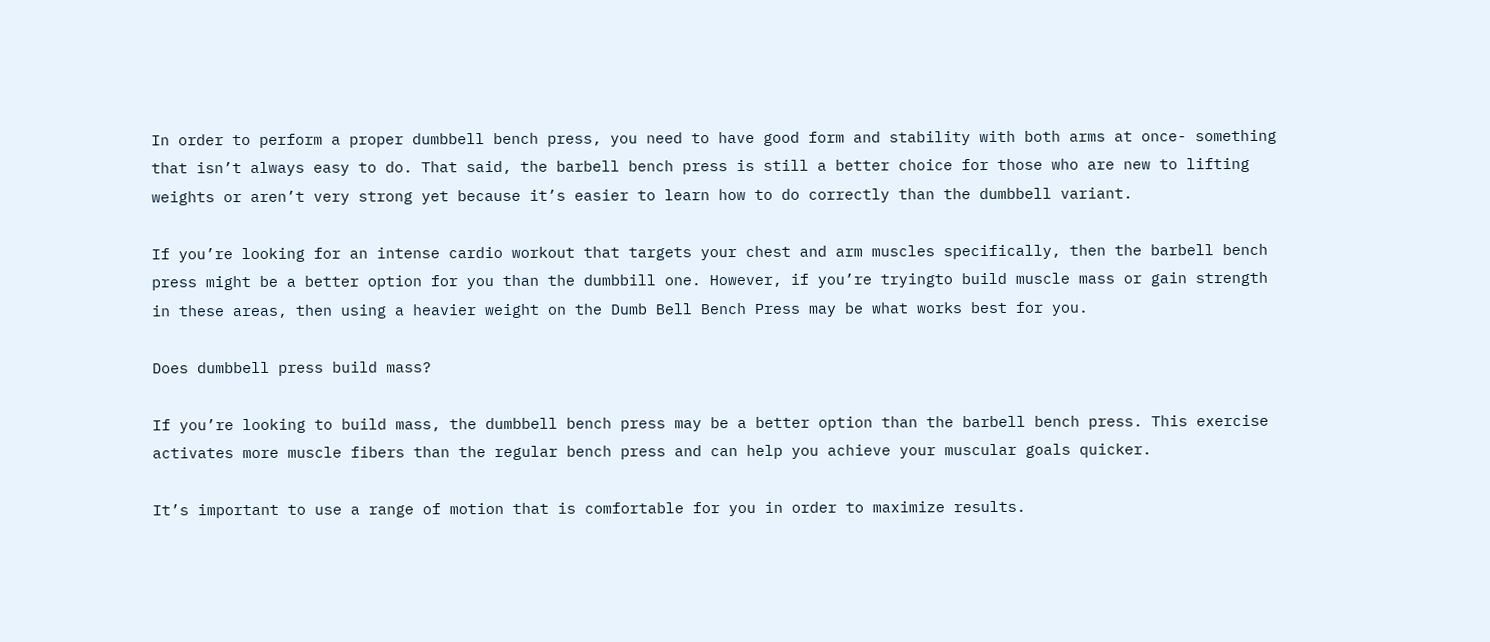In order to perform a proper dumbbell bench press, you need to have good form and stability with both arms at once- something that isn’t always easy to do. That said, the barbell bench press is still a better choice for those who are new to lifting weights or aren’t very strong yet because it’s easier to learn how to do correctly than the dumbbell variant.

If you’re looking for an intense cardio workout that targets your chest and arm muscles specifically, then the barbell bench press might be a better option for you than the dumbbill one. However, if you’re tryingto build muscle mass or gain strength in these areas, then using a heavier weight on the Dumb Bell Bench Press may be what works best for you.

Does dumbbell press build mass?

If you’re looking to build mass, the dumbbell bench press may be a better option than the barbell bench press. This exercise activates more muscle fibers than the regular bench press and can help you achieve your muscular goals quicker.

It’s important to use a range of motion that is comfortable for you in order to maximize results.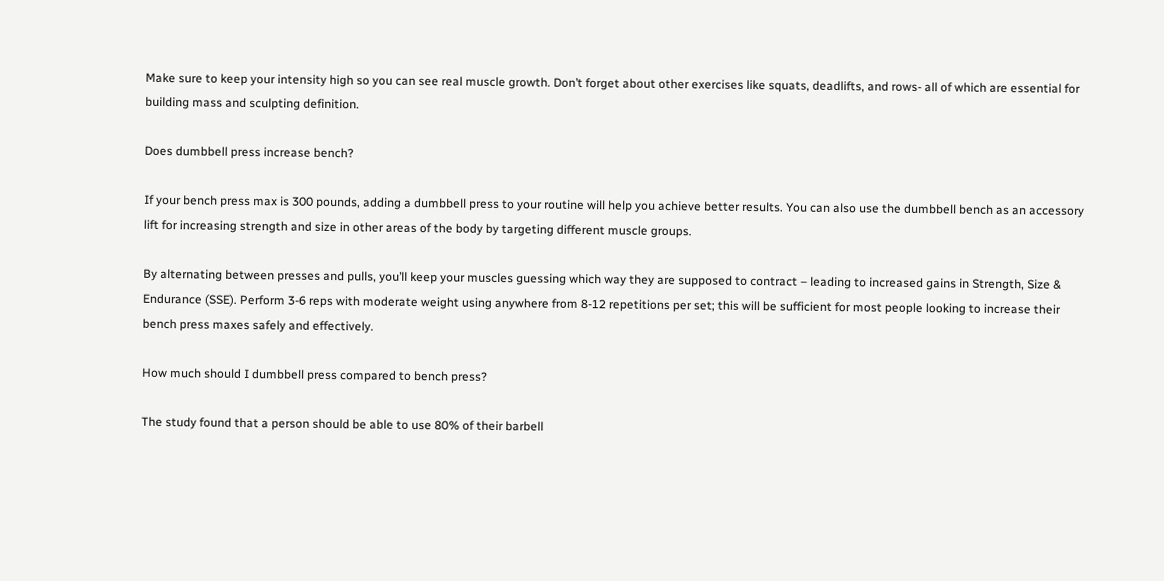Make sure to keep your intensity high so you can see real muscle growth. Don’t forget about other exercises like squats, deadlifts, and rows- all of which are essential for building mass and sculpting definition.

Does dumbbell press increase bench?

If your bench press max is 300 pounds, adding a dumbbell press to your routine will help you achieve better results. You can also use the dumbbell bench as an accessory lift for increasing strength and size in other areas of the body by targeting different muscle groups.

By alternating between presses and pulls, you’ll keep your muscles guessing which way they are supposed to contract – leading to increased gains in Strength, Size & Endurance (SSE). Perform 3-6 reps with moderate weight using anywhere from 8-12 repetitions per set; this will be sufficient for most people looking to increase their bench press maxes safely and effectively.

How much should I dumbbell press compared to bench press?

The study found that a person should be able to use 80% of their barbell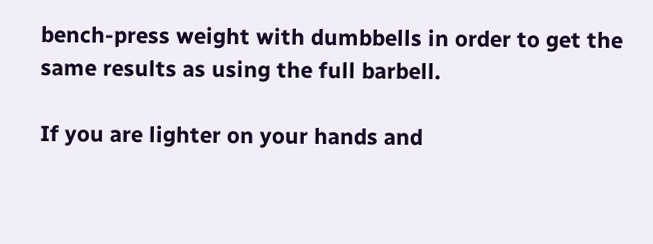bench-press weight with dumbbells in order to get the same results as using the full barbell.

If you are lighter on your hands and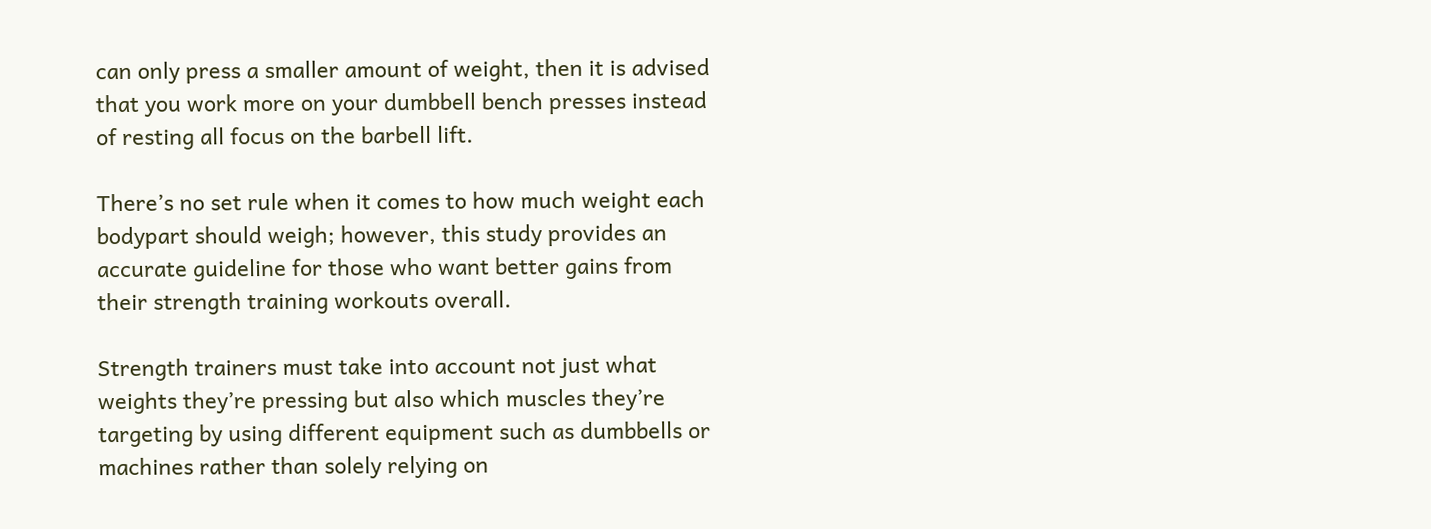can only press a smaller amount of weight, then it is advised that you work more on your dumbbell bench presses instead of resting all focus on the barbell lift.

There’s no set rule when it comes to how much weight each bodypart should weigh; however, this study provides an accurate guideline for those who want better gains from their strength training workouts overall.

Strength trainers must take into account not just what weights they’re pressing but also which muscles they’re targeting by using different equipment such as dumbbells or machines rather than solely relying on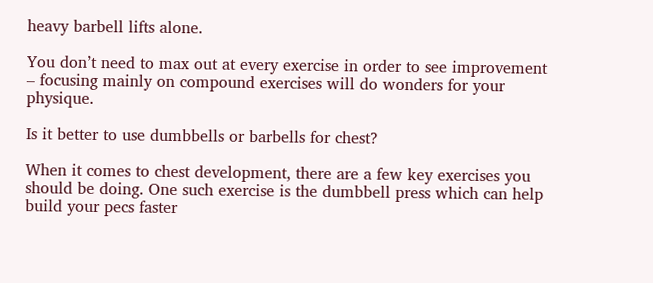heavy barbell lifts alone.

You don’t need to max out at every exercise in order to see improvement – focusing mainly on compound exercises will do wonders for your physique.

Is it better to use dumbbells or barbells for chest?

When it comes to chest development, there are a few key exercises you should be doing. One such exercise is the dumbbell press which can help build your pecs faster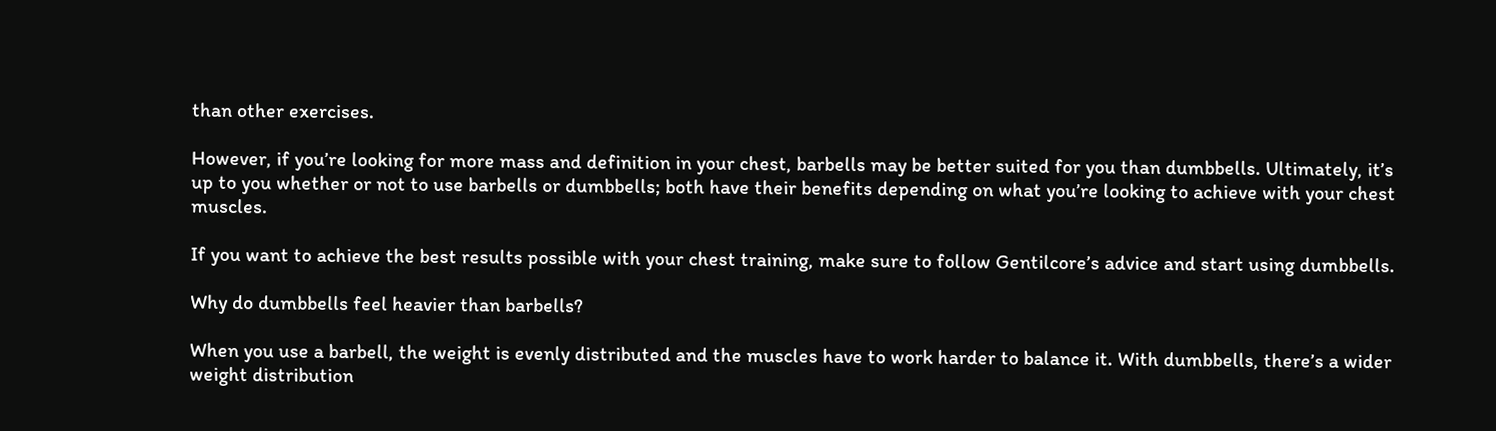than other exercises.

However, if you’re looking for more mass and definition in your chest, barbells may be better suited for you than dumbbells. Ultimately, it’s up to you whether or not to use barbells or dumbbells; both have their benefits depending on what you’re looking to achieve with your chest muscles.

If you want to achieve the best results possible with your chest training, make sure to follow Gentilcore’s advice and start using dumbbells.

Why do dumbbells feel heavier than barbells?

When you use a barbell, the weight is evenly distributed and the muscles have to work harder to balance it. With dumbbells, there’s a wider weight distribution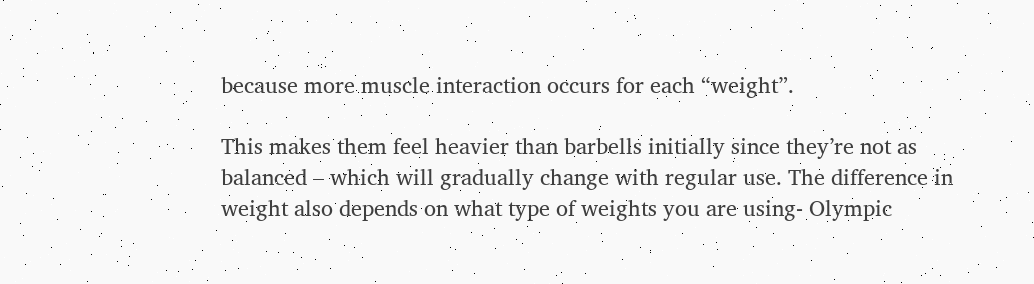because more muscle interaction occurs for each “weight”.

This makes them feel heavier than barbells initially since they’re not as balanced – which will gradually change with regular use. The difference in weight also depends on what type of weights you are using- Olympic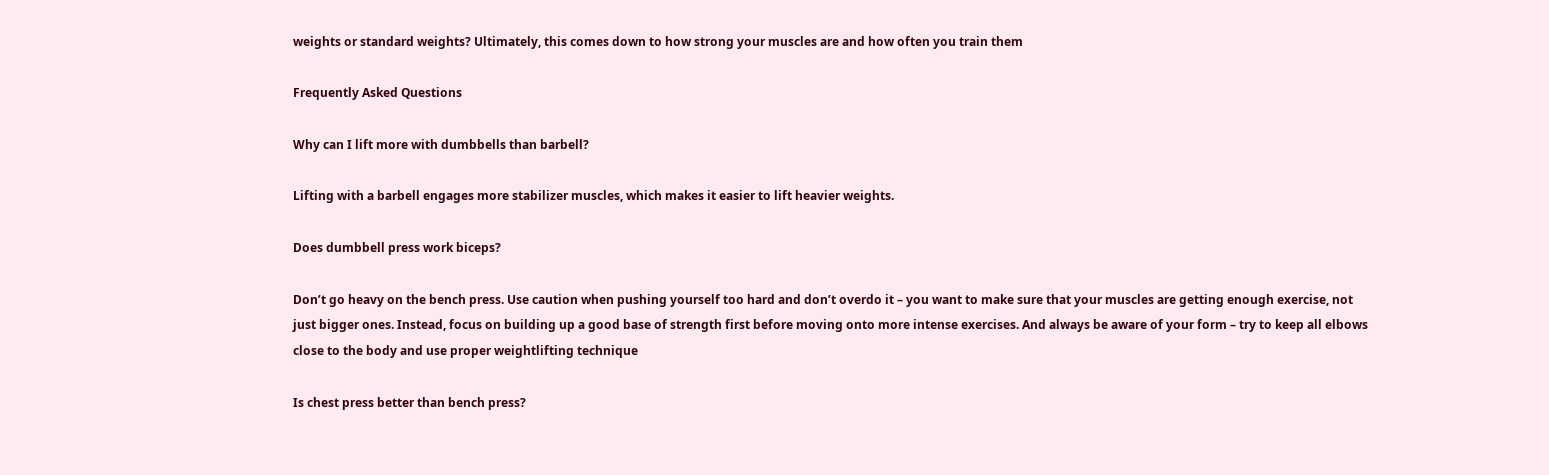weights or standard weights? Ultimately, this comes down to how strong your muscles are and how often you train them

Frequently Asked Questions

Why can I lift more with dumbbells than barbell?

Lifting with a barbell engages more stabilizer muscles, which makes it easier to lift heavier weights.

Does dumbbell press work biceps?

Don’t go heavy on the bench press. Use caution when pushing yourself too hard and don’t overdo it – you want to make sure that your muscles are getting enough exercise, not just bigger ones. Instead, focus on building up a good base of strength first before moving onto more intense exercises. And always be aware of your form – try to keep all elbows close to the body and use proper weightlifting technique

Is chest press better than bench press?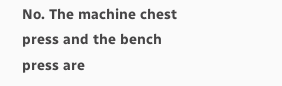No. The machine chest press and the bench press are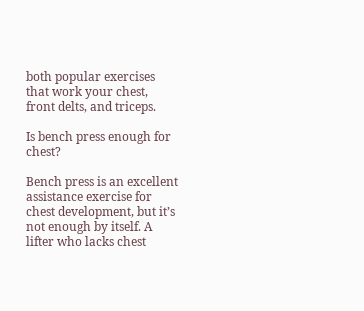both popular exercises that work your chest, front delts, and triceps.

Is bench press enough for chest?

Bench press is an excellent assistance exercise for chest development, but it’s not enough by itself. A lifter who lacks chest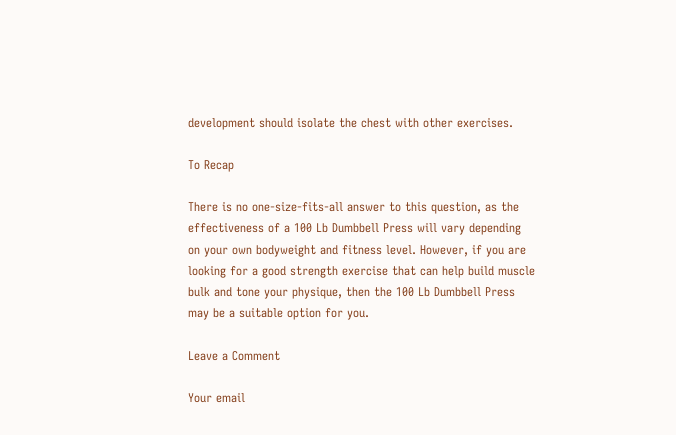development should isolate the chest with other exercises.

To Recap

There is no one-size-fits-all answer to this question, as the effectiveness of a 100 Lb Dumbbell Press will vary depending on your own bodyweight and fitness level. However, if you are looking for a good strength exercise that can help build muscle bulk and tone your physique, then the 100 Lb Dumbbell Press may be a suitable option for you.

Leave a Comment

Your email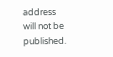address will not be published.